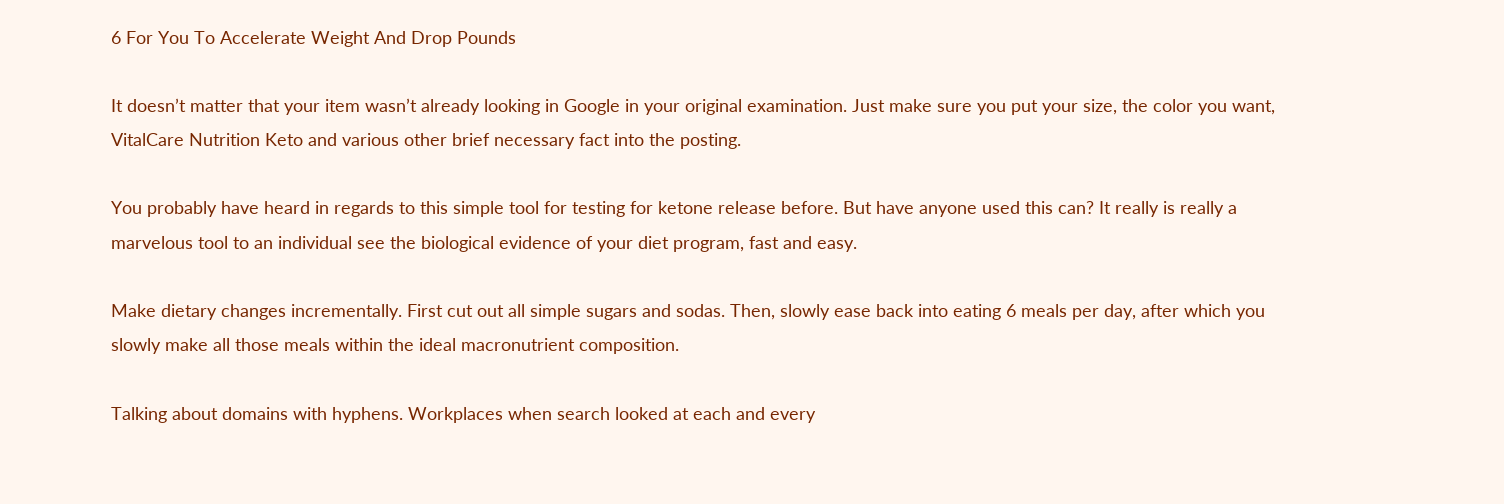6 For You To Accelerate Weight And Drop Pounds

It doesn’t matter that your item wasn’t already looking in Google in your original examination. Just make sure you put your size, the color you want, VitalCare Nutrition Keto and various other brief necessary fact into the posting.

You probably have heard in regards to this simple tool for testing for ketone release before. But have anyone used this can? It really is really a marvelous tool to an individual see the biological evidence of your diet program, fast and easy.

Make dietary changes incrementally. First cut out all simple sugars and sodas. Then, slowly ease back into eating 6 meals per day, after which you slowly make all those meals within the ideal macronutrient composition.

Talking about domains with hyphens. Workplaces when search looked at each and every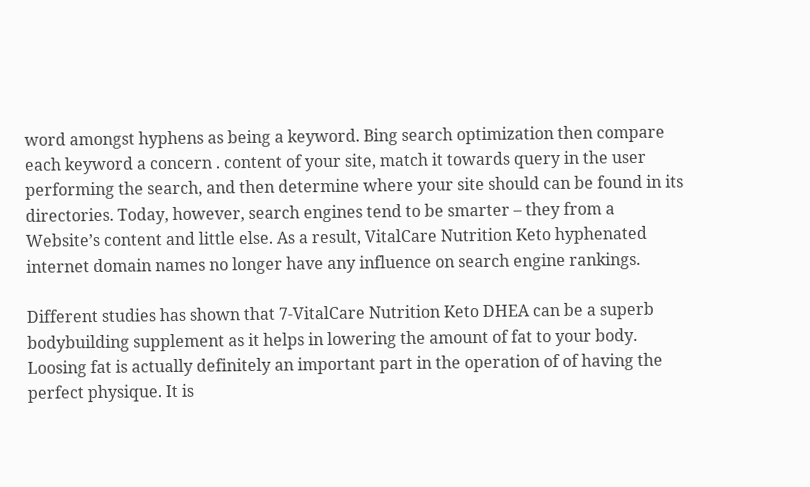word amongst hyphens as being a keyword. Bing search optimization then compare each keyword a concern . content of your site, match it towards query in the user performing the search, and then determine where your site should can be found in its directories. Today, however, search engines tend to be smarter – they from a Website’s content and little else. As a result, VitalCare Nutrition Keto hyphenated internet domain names no longer have any influence on search engine rankings.

Different studies has shown that 7-VitalCare Nutrition Keto DHEA can be a superb bodybuilding supplement as it helps in lowering the amount of fat to your body. Loosing fat is actually definitely an important part in the operation of of having the perfect physique. It is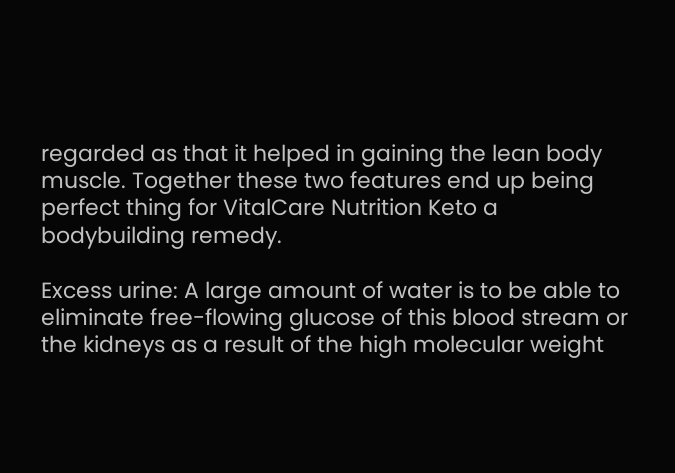regarded as that it helped in gaining the lean body muscle. Together these two features end up being perfect thing for VitalCare Nutrition Keto a bodybuilding remedy.

Excess urine: A large amount of water is to be able to eliminate free-flowing glucose of this blood stream or the kidneys as a result of the high molecular weight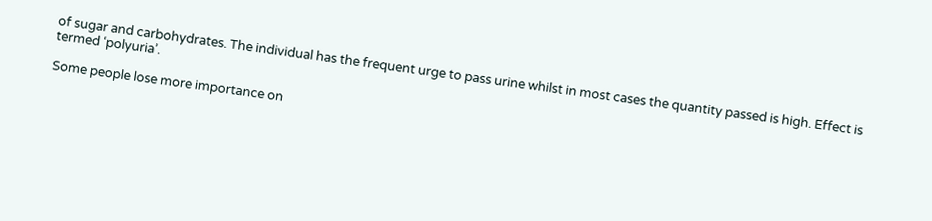of sugar and carbohydrates. The individual has the frequent urge to pass urine whilst in most cases the quantity passed is high. Effect is termed ‘polyuria’.

Some people lose more importance on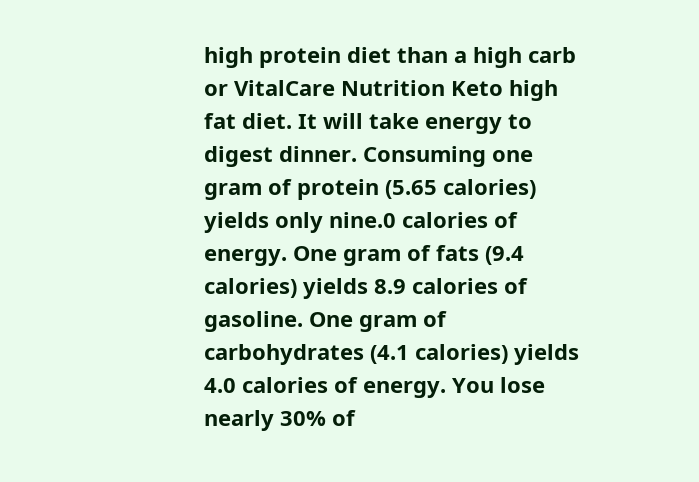high protein diet than a high carb or VitalCare Nutrition Keto high fat diet. It will take energy to digest dinner. Consuming one gram of protein (5.65 calories) yields only nine.0 calories of energy. One gram of fats (9.4 calories) yields 8.9 calories of gasoline. One gram of carbohydrates (4.1 calories) yields 4.0 calories of energy. You lose nearly 30% of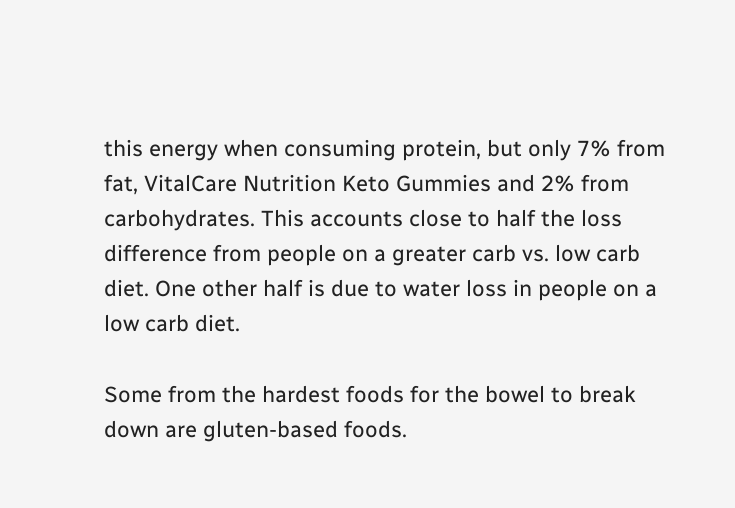this energy when consuming protein, but only 7% from fat, VitalCare Nutrition Keto Gummies and 2% from carbohydrates. This accounts close to half the loss difference from people on a greater carb vs. low carb diet. One other half is due to water loss in people on a low carb diet.

Some from the hardest foods for the bowel to break down are gluten-based foods.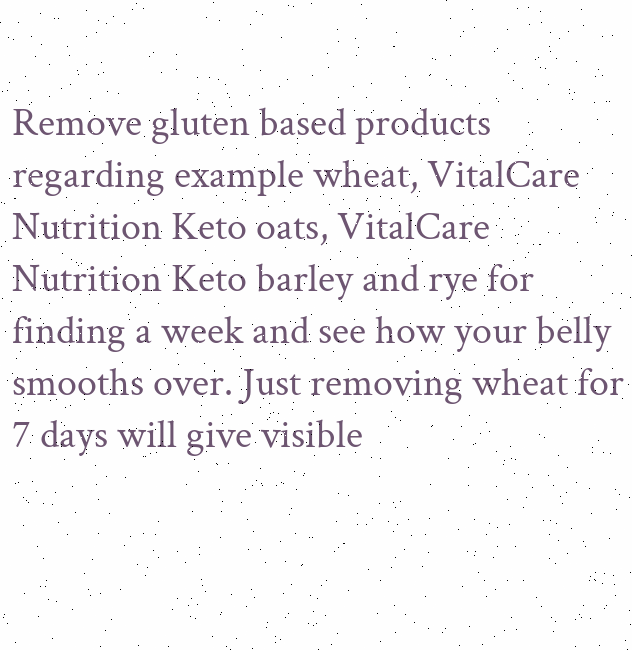Remove gluten based products regarding example wheat, VitalCare Nutrition Keto oats, VitalCare Nutrition Keto barley and rye for finding a week and see how your belly smooths over. Just removing wheat for 7 days will give visible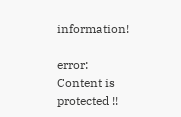information!

error: Content is protected !!